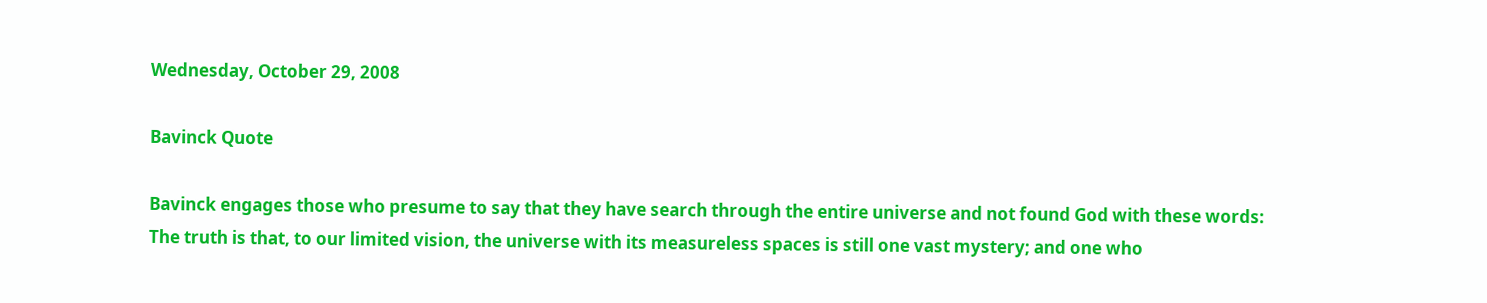Wednesday, October 29, 2008

Bavinck Quote

Bavinck engages those who presume to say that they have search through the entire universe and not found God with these words:
The truth is that, to our limited vision, the universe with its measureless spaces is still one vast mystery; and one who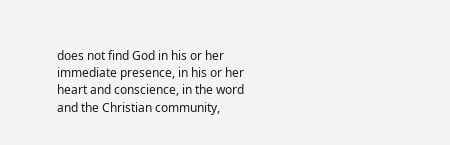does not find God in his or her immediate presence, in his or her heart and conscience, in the word and the Christian community,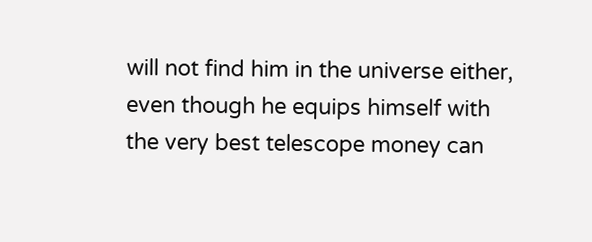will not find him in the universe either, even though he equips himself with the very best telescope money can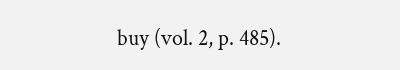buy (vol. 2, p. 485).